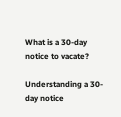What is a 30-day notice to vacate?

Understanding a 30-day notice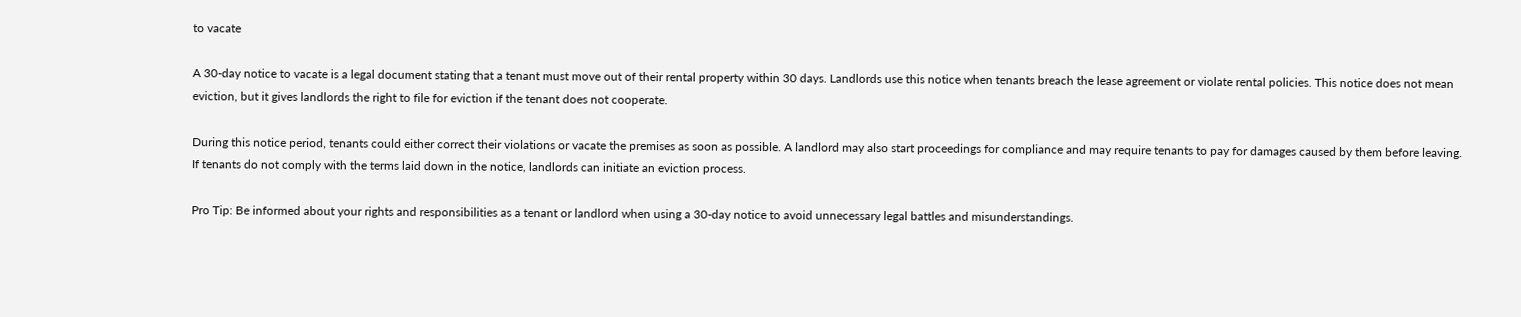to vacate

A 30-day notice to vacate is a legal document stating that a tenant must move out of their rental property within 30 days. Landlords use this notice when tenants breach the lease agreement or violate rental policies. This notice does not mean eviction, but it gives landlords the right to file for eviction if the tenant does not cooperate.

During this notice period, tenants could either correct their violations or vacate the premises as soon as possible. A landlord may also start proceedings for compliance and may require tenants to pay for damages caused by them before leaving. If tenants do not comply with the terms laid down in the notice, landlords can initiate an eviction process.

Pro Tip: Be informed about your rights and responsibilities as a tenant or landlord when using a 30-day notice to avoid unnecessary legal battles and misunderstandings.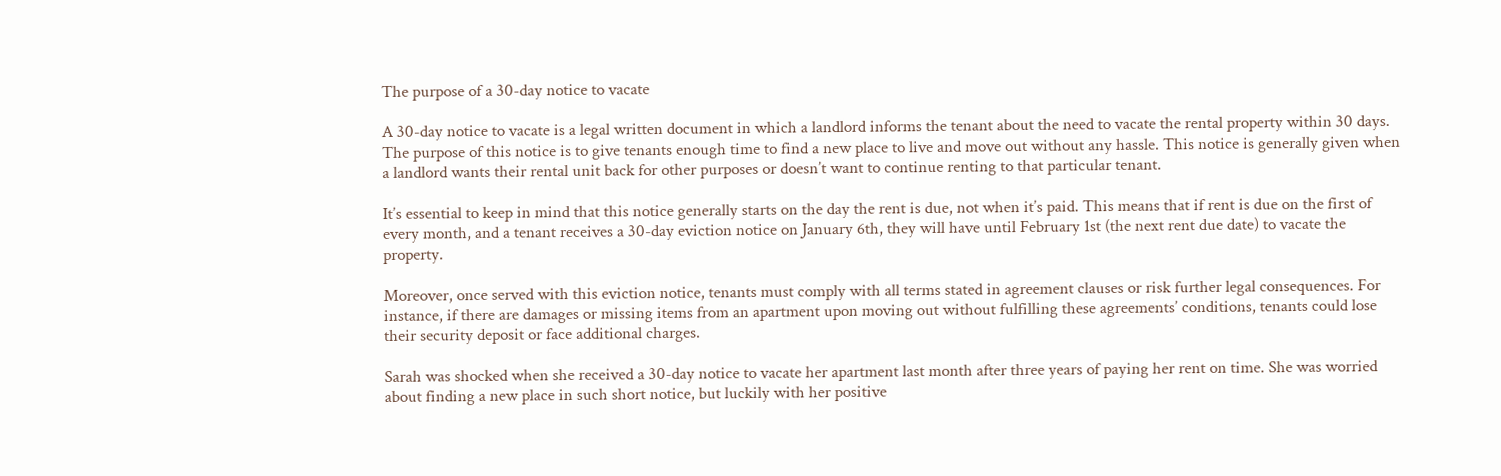The purpose of a 30-day notice to vacate

A 30-day notice to vacate is a legal written document in which a landlord informs the tenant about the need to vacate the rental property within 30 days. The purpose of this notice is to give tenants enough time to find a new place to live and move out without any hassle. This notice is generally given when a landlord wants their rental unit back for other purposes or doesn’t want to continue renting to that particular tenant.

It’s essential to keep in mind that this notice generally starts on the day the rent is due, not when it’s paid. This means that if rent is due on the first of every month, and a tenant receives a 30-day eviction notice on January 6th, they will have until February 1st (the next rent due date) to vacate the property.

Moreover, once served with this eviction notice, tenants must comply with all terms stated in agreement clauses or risk further legal consequences. For instance, if there are damages or missing items from an apartment upon moving out without fulfilling these agreements’ conditions, tenants could lose their security deposit or face additional charges.

Sarah was shocked when she received a 30-day notice to vacate her apartment last month after three years of paying her rent on time. She was worried about finding a new place in such short notice, but luckily with her positive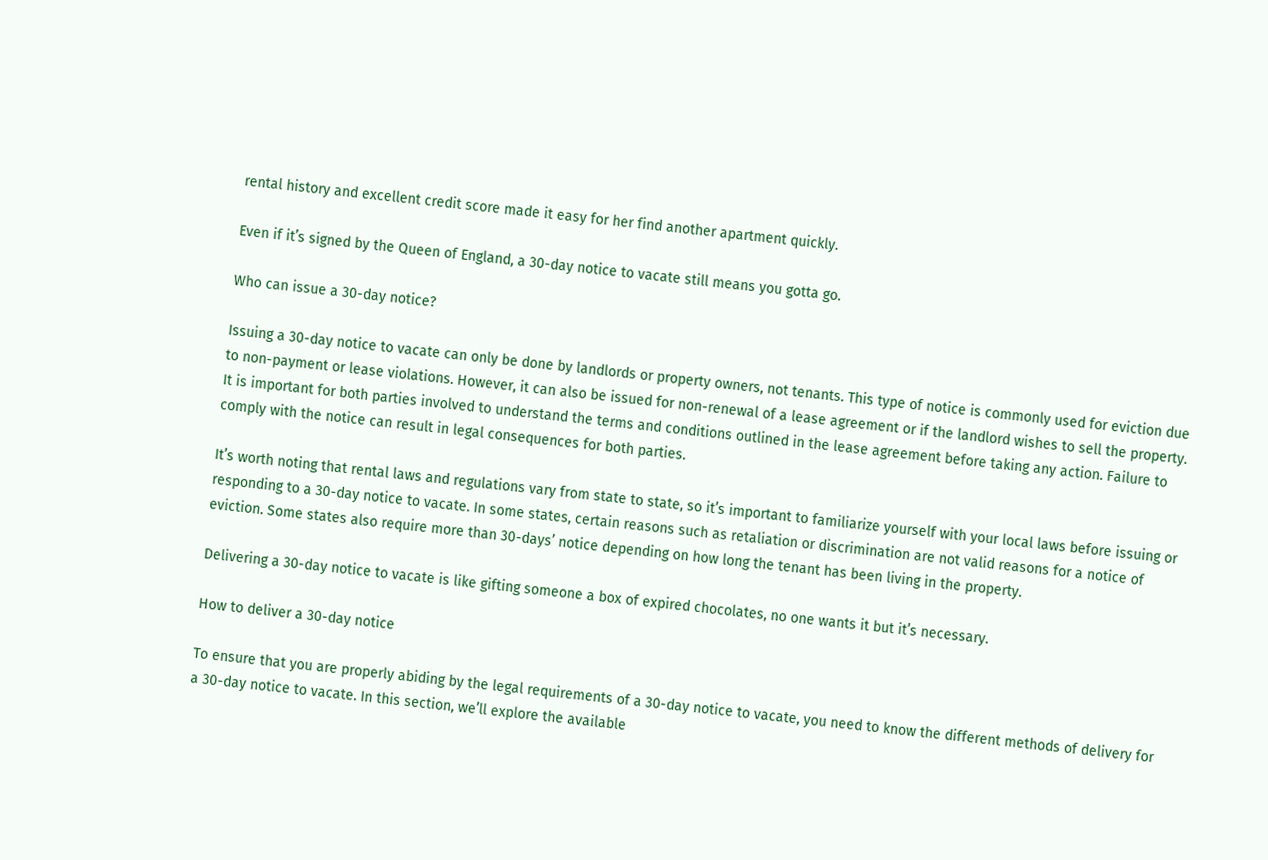rental history and excellent credit score made it easy for her find another apartment quickly.

Even if it’s signed by the Queen of England, a 30-day notice to vacate still means you gotta go.

Who can issue a 30-day notice?

Issuing a 30-day notice to vacate can only be done by landlords or property owners, not tenants. This type of notice is commonly used for eviction due to non-payment or lease violations. However, it can also be issued for non-renewal of a lease agreement or if the landlord wishes to sell the property. It is important for both parties involved to understand the terms and conditions outlined in the lease agreement before taking any action. Failure to comply with the notice can result in legal consequences for both parties.

It’s worth noting that rental laws and regulations vary from state to state, so it’s important to familiarize yourself with your local laws before issuing or responding to a 30-day notice to vacate. In some states, certain reasons such as retaliation or discrimination are not valid reasons for a notice of eviction. Some states also require more than 30-days’ notice depending on how long the tenant has been living in the property.

Delivering a 30-day notice to vacate is like gifting someone a box of expired chocolates, no one wants it but it’s necessary.

How to deliver a 30-day notice

To ensure that you are properly abiding by the legal requirements of a 30-day notice to vacate, you need to know the different methods of delivery for a 30-day notice to vacate. In this section, we’ll explore the available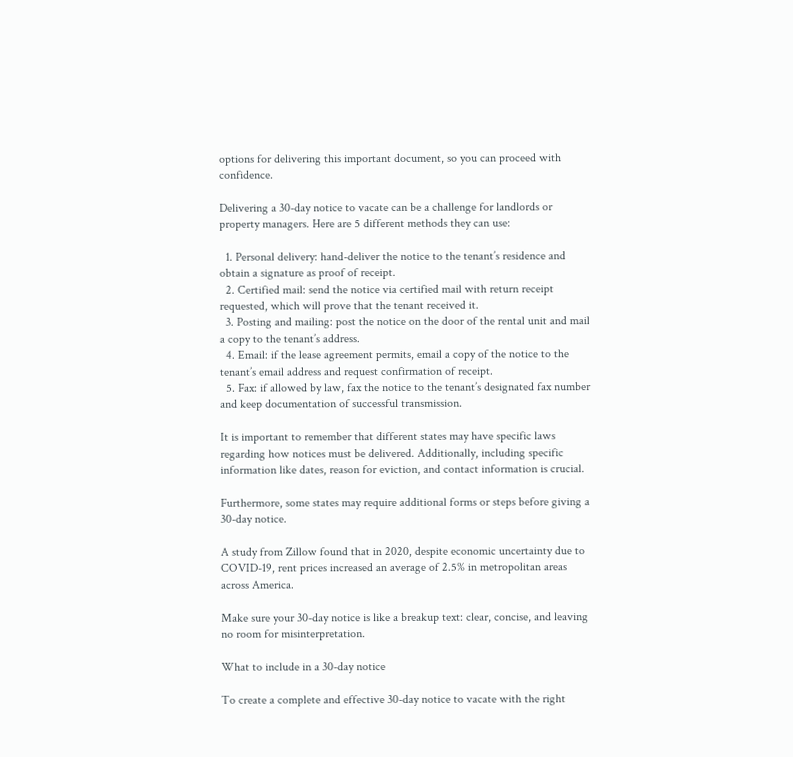options for delivering this important document, so you can proceed with confidence.

Delivering a 30-day notice to vacate can be a challenge for landlords or property managers. Here are 5 different methods they can use:

  1. Personal delivery: hand-deliver the notice to the tenant’s residence and obtain a signature as proof of receipt.
  2. Certified mail: send the notice via certified mail with return receipt requested, which will prove that the tenant received it.
  3. Posting and mailing: post the notice on the door of the rental unit and mail a copy to the tenant’s address.
  4. Email: if the lease agreement permits, email a copy of the notice to the tenant’s email address and request confirmation of receipt.
  5. Fax: if allowed by law, fax the notice to the tenant’s designated fax number and keep documentation of successful transmission.

It is important to remember that different states may have specific laws regarding how notices must be delivered. Additionally, including specific information like dates, reason for eviction, and contact information is crucial.

Furthermore, some states may require additional forms or steps before giving a 30-day notice.

A study from Zillow found that in 2020, despite economic uncertainty due to COVID-19, rent prices increased an average of 2.5% in metropolitan areas across America.

Make sure your 30-day notice is like a breakup text: clear, concise, and leaving no room for misinterpretation.

What to include in a 30-day notice

To create a complete and effective 30-day notice to vacate with the right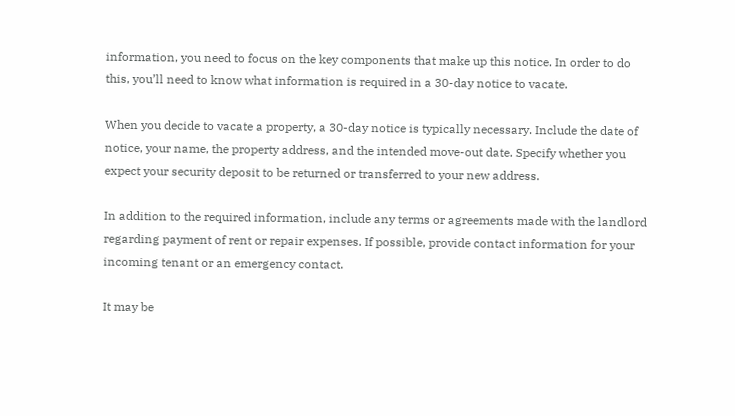information, you need to focus on the key components that make up this notice. In order to do this, you’ll need to know what information is required in a 30-day notice to vacate.

When you decide to vacate a property, a 30-day notice is typically necessary. Include the date of notice, your name, the property address, and the intended move-out date. Specify whether you expect your security deposit to be returned or transferred to your new address.

In addition to the required information, include any terms or agreements made with the landlord regarding payment of rent or repair expenses. If possible, provide contact information for your incoming tenant or an emergency contact.

It may be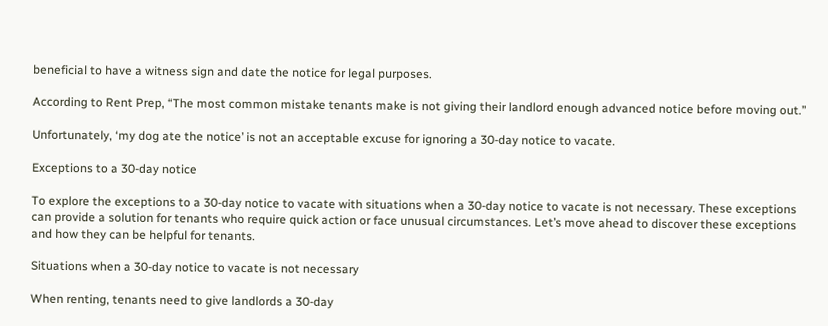beneficial to have a witness sign and date the notice for legal purposes.

According to Rent Prep, “The most common mistake tenants make is not giving their landlord enough advanced notice before moving out.”

Unfortunately, ‘my dog ate the notice’ is not an acceptable excuse for ignoring a 30-day notice to vacate.

Exceptions to a 30-day notice

To explore the exceptions to a 30-day notice to vacate with situations when a 30-day notice to vacate is not necessary. These exceptions can provide a solution for tenants who require quick action or face unusual circumstances. Let’s move ahead to discover these exceptions and how they can be helpful for tenants.

Situations when a 30-day notice to vacate is not necessary

When renting, tenants need to give landlords a 30-day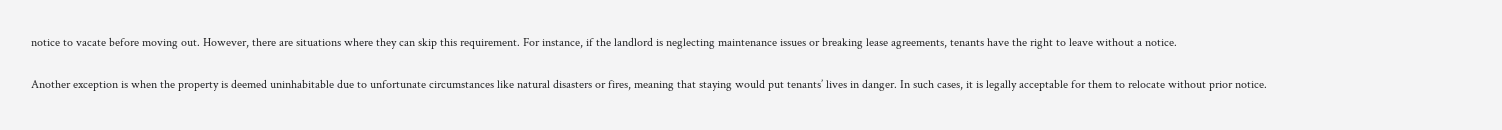notice to vacate before moving out. However, there are situations where they can skip this requirement. For instance, if the landlord is neglecting maintenance issues or breaking lease agreements, tenants have the right to leave without a notice.

Another exception is when the property is deemed uninhabitable due to unfortunate circumstances like natural disasters or fires, meaning that staying would put tenants’ lives in danger. In such cases, it is legally acceptable for them to relocate without prior notice.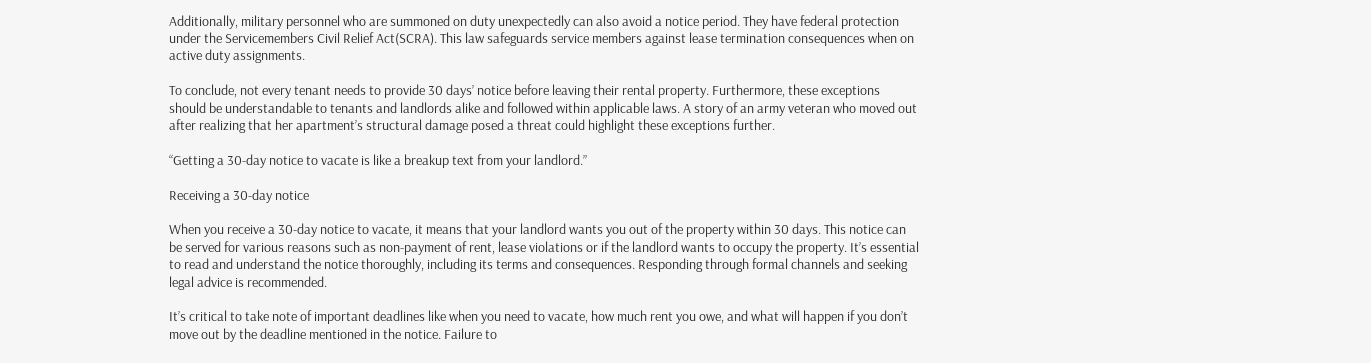Additionally, military personnel who are summoned on duty unexpectedly can also avoid a notice period. They have federal protection under the Servicemembers Civil Relief Act(SCRA). This law safeguards service members against lease termination consequences when on active duty assignments.

To conclude, not every tenant needs to provide 30 days’ notice before leaving their rental property. Furthermore, these exceptions should be understandable to tenants and landlords alike and followed within applicable laws. A story of an army veteran who moved out after realizing that her apartment’s structural damage posed a threat could highlight these exceptions further.

“Getting a 30-day notice to vacate is like a breakup text from your landlord.”

Receiving a 30-day notice

When you receive a 30-day notice to vacate, it means that your landlord wants you out of the property within 30 days. This notice can be served for various reasons such as non-payment of rent, lease violations or if the landlord wants to occupy the property. It’s essential to read and understand the notice thoroughly, including its terms and consequences. Responding through formal channels and seeking legal advice is recommended.

It’s critical to take note of important deadlines like when you need to vacate, how much rent you owe, and what will happen if you don’t move out by the deadline mentioned in the notice. Failure to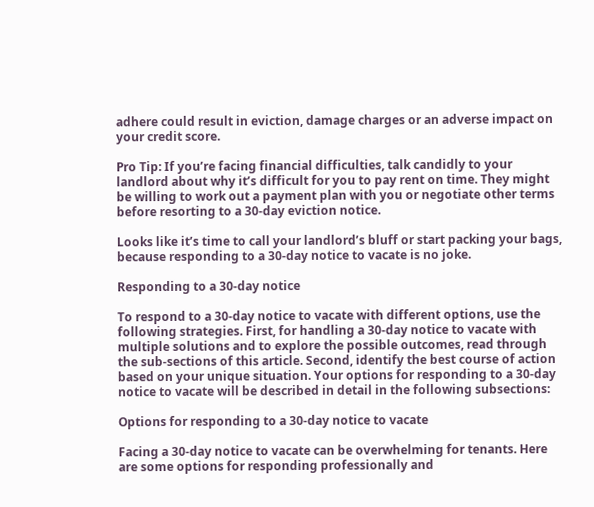adhere could result in eviction, damage charges or an adverse impact on your credit score.

Pro Tip: If you’re facing financial difficulties, talk candidly to your landlord about why it’s difficult for you to pay rent on time. They might be willing to work out a payment plan with you or negotiate other terms before resorting to a 30-day eviction notice.

Looks like it’s time to call your landlord’s bluff or start packing your bags, because responding to a 30-day notice to vacate is no joke.

Responding to a 30-day notice

To respond to a 30-day notice to vacate with different options, use the following strategies. First, for handling a 30-day notice to vacate with multiple solutions and to explore the possible outcomes, read through the sub-sections of this article. Second, identify the best course of action based on your unique situation. Your options for responding to a 30-day notice to vacate will be described in detail in the following subsections:

Options for responding to a 30-day notice to vacate

Facing a 30-day notice to vacate can be overwhelming for tenants. Here are some options for responding professionally and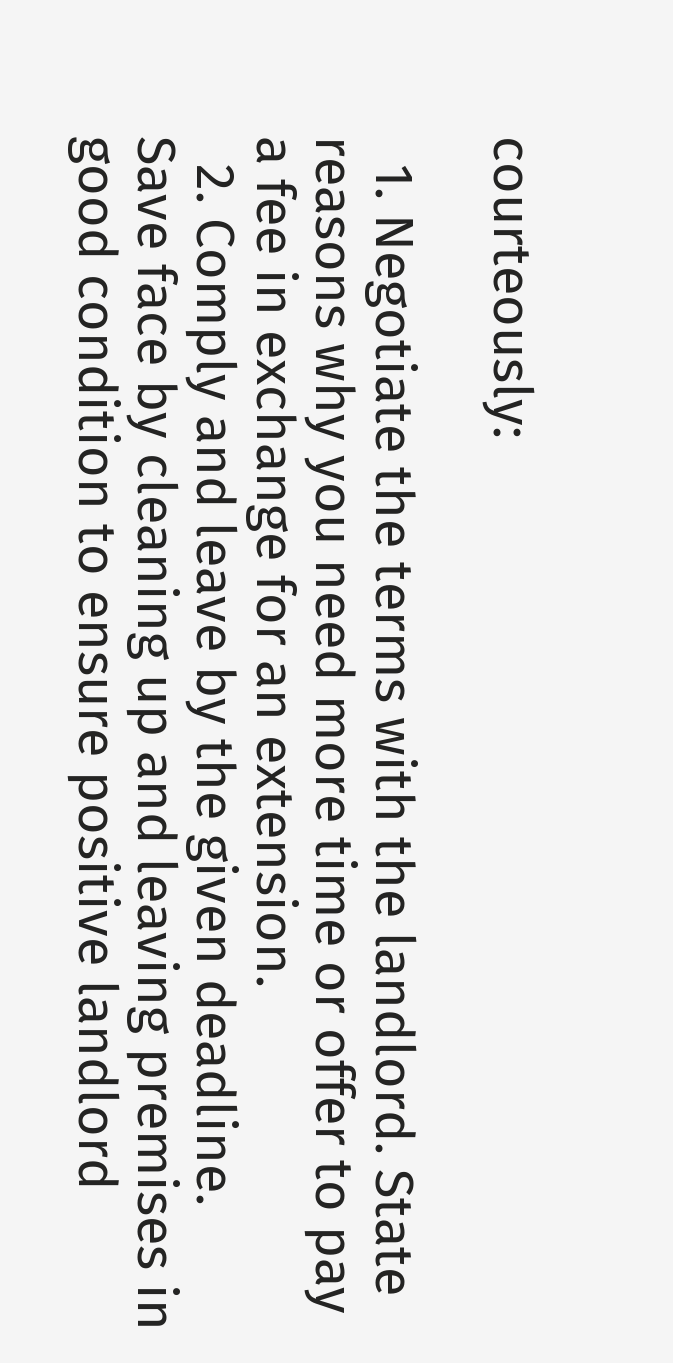courteously:

  1. Negotiate the terms with the landlord. State reasons why you need more time or offer to pay a fee in exchange for an extension.
  2. Comply and leave by the given deadline. Save face by cleaning up and leaving premises in good condition to ensure positive landlord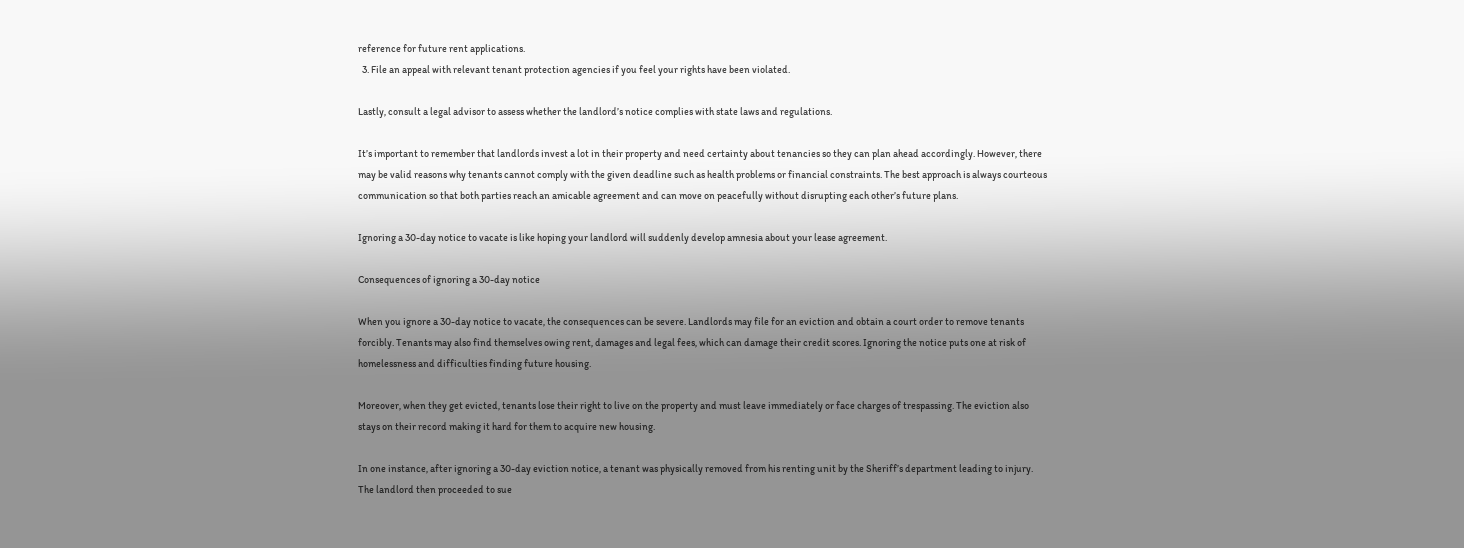reference for future rent applications.
  3. File an appeal with relevant tenant protection agencies if you feel your rights have been violated.

Lastly, consult a legal advisor to assess whether the landlord’s notice complies with state laws and regulations.

It’s important to remember that landlords invest a lot in their property and need certainty about tenancies so they can plan ahead accordingly. However, there may be valid reasons why tenants cannot comply with the given deadline such as health problems or financial constraints. The best approach is always courteous communication so that both parties reach an amicable agreement and can move on peacefully without disrupting each other’s future plans.

Ignoring a 30-day notice to vacate is like hoping your landlord will suddenly develop amnesia about your lease agreement.

Consequences of ignoring a 30-day notice

When you ignore a 30-day notice to vacate, the consequences can be severe. Landlords may file for an eviction and obtain a court order to remove tenants forcibly. Tenants may also find themselves owing rent, damages and legal fees, which can damage their credit scores. Ignoring the notice puts one at risk of homelessness and difficulties finding future housing.

Moreover, when they get evicted, tenants lose their right to live on the property and must leave immediately or face charges of trespassing. The eviction also stays on their record making it hard for them to acquire new housing.

In one instance, after ignoring a 30-day eviction notice, a tenant was physically removed from his renting unit by the Sheriff’s department leading to injury. The landlord then proceeded to sue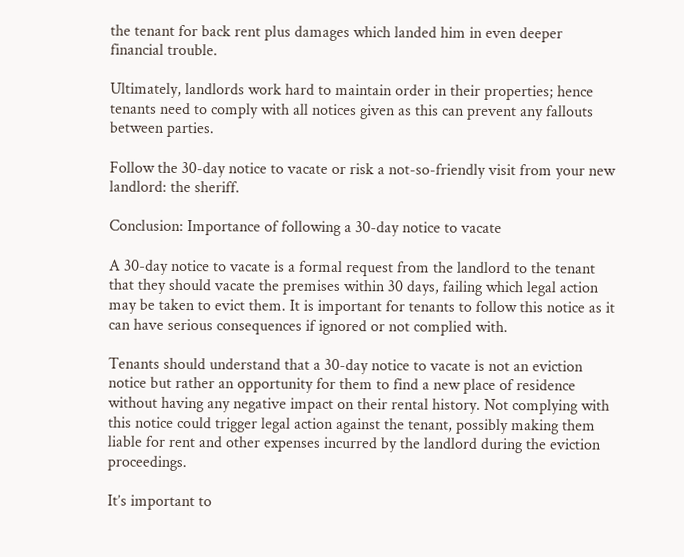the tenant for back rent plus damages which landed him in even deeper financial trouble.

Ultimately, landlords work hard to maintain order in their properties; hence tenants need to comply with all notices given as this can prevent any fallouts between parties.

Follow the 30-day notice to vacate or risk a not-so-friendly visit from your new landlord: the sheriff.

Conclusion: Importance of following a 30-day notice to vacate

A 30-day notice to vacate is a formal request from the landlord to the tenant that they should vacate the premises within 30 days, failing which legal action may be taken to evict them. It is important for tenants to follow this notice as it can have serious consequences if ignored or not complied with.

Tenants should understand that a 30-day notice to vacate is not an eviction notice but rather an opportunity for them to find a new place of residence without having any negative impact on their rental history. Not complying with this notice could trigger legal action against the tenant, possibly making them liable for rent and other expenses incurred by the landlord during the eviction proceedings.

It’s important to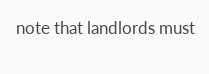note that landlords must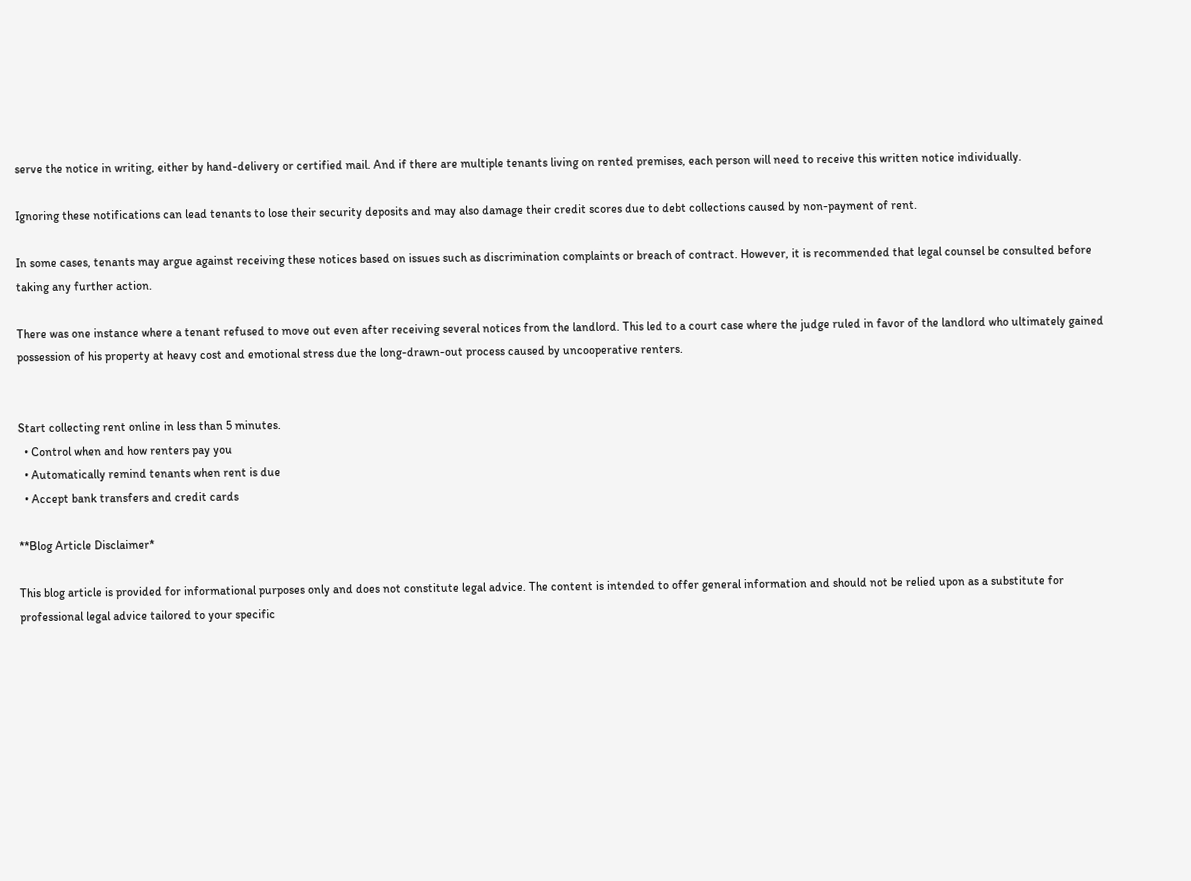serve the notice in writing, either by hand-delivery or certified mail. And if there are multiple tenants living on rented premises, each person will need to receive this written notice individually.

Ignoring these notifications can lead tenants to lose their security deposits and may also damage their credit scores due to debt collections caused by non-payment of rent.

In some cases, tenants may argue against receiving these notices based on issues such as discrimination complaints or breach of contract. However, it is recommended that legal counsel be consulted before taking any further action.

There was one instance where a tenant refused to move out even after receiving several notices from the landlord. This led to a court case where the judge ruled in favor of the landlord who ultimately gained possession of his property at heavy cost and emotional stress due the long-drawn-out process caused by uncooperative renters.


Start collecting rent online in less than 5 minutes.
  • Control when and how renters pay you
  • Automatically remind tenants when rent is due
  • Accept bank transfers and credit cards

**Blog Article Disclaimer*

This blog article is provided for informational purposes only and does not constitute legal advice. The content is intended to offer general information and should not be relied upon as a substitute for professional legal advice tailored to your specific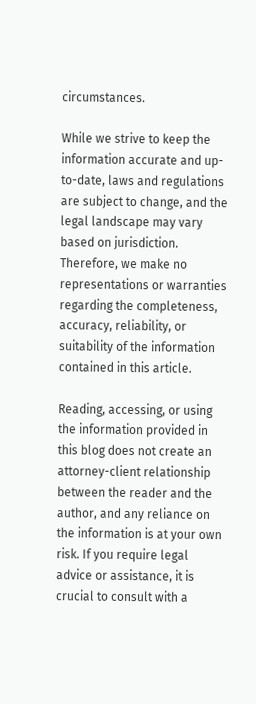circumstances.

While we strive to keep the information accurate and up-to-date, laws and regulations are subject to change, and the legal landscape may vary based on jurisdiction. Therefore, we make no representations or warranties regarding the completeness, accuracy, reliability, or suitability of the information contained in this article.

Reading, accessing, or using the information provided in this blog does not create an attorney-client relationship between the reader and the author, and any reliance on the information is at your own risk. If you require legal advice or assistance, it is crucial to consult with a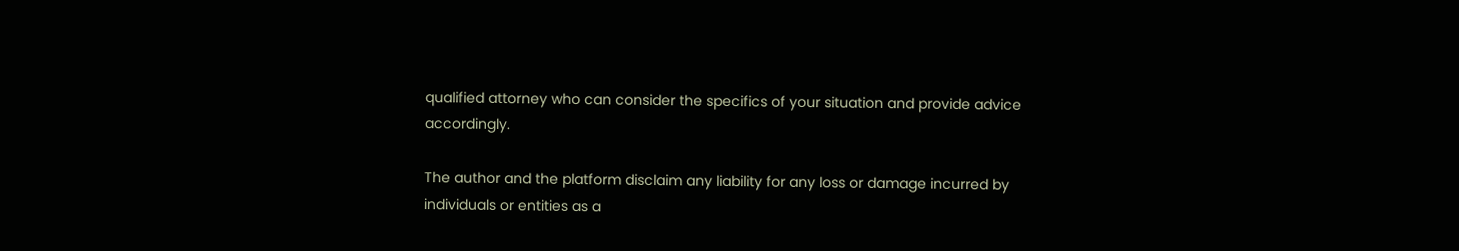qualified attorney who can consider the specifics of your situation and provide advice accordingly.

The author and the platform disclaim any liability for any loss or damage incurred by individuals or entities as a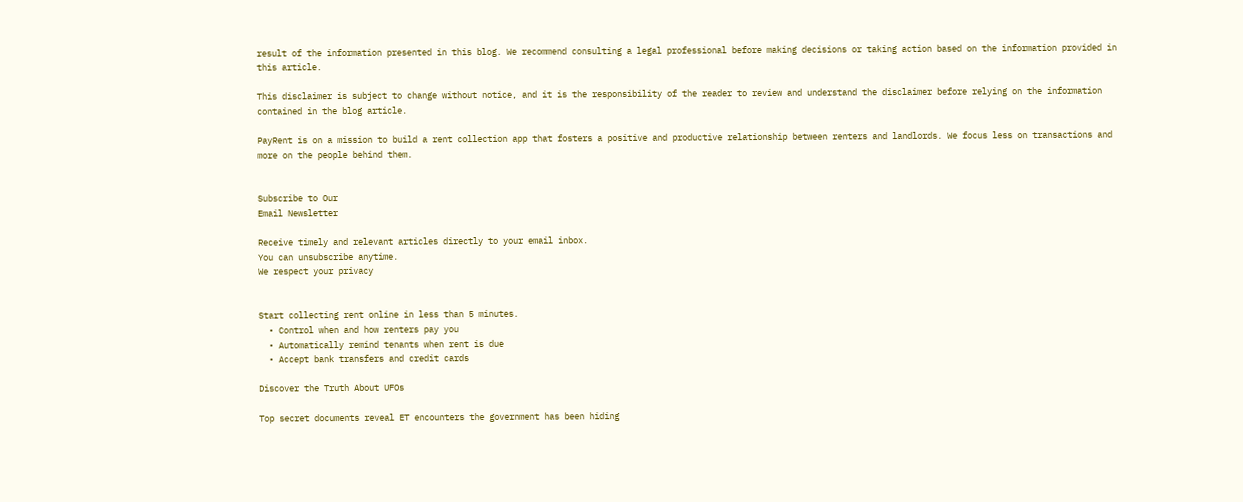result of the information presented in this blog. We recommend consulting a legal professional before making decisions or taking action based on the information provided in this article.

This disclaimer is subject to change without notice, and it is the responsibility of the reader to review and understand the disclaimer before relying on the information contained in the blog article.

PayRent is on a mission to build a rent collection app that fosters a positive and productive relationship between renters and landlords. We focus less on transactions and more on the people behind them.


Subscribe to Our
Email Newsletter

Receive timely and relevant articles directly to your email inbox.
You can unsubscribe anytime.
We respect your privacy


Start collecting rent online in less than 5 minutes.
  • Control when and how renters pay you
  • Automatically remind tenants when rent is due
  • Accept bank transfers and credit cards

Discover the Truth About UFOs

Top secret documents reveal ET encounters the government has been hiding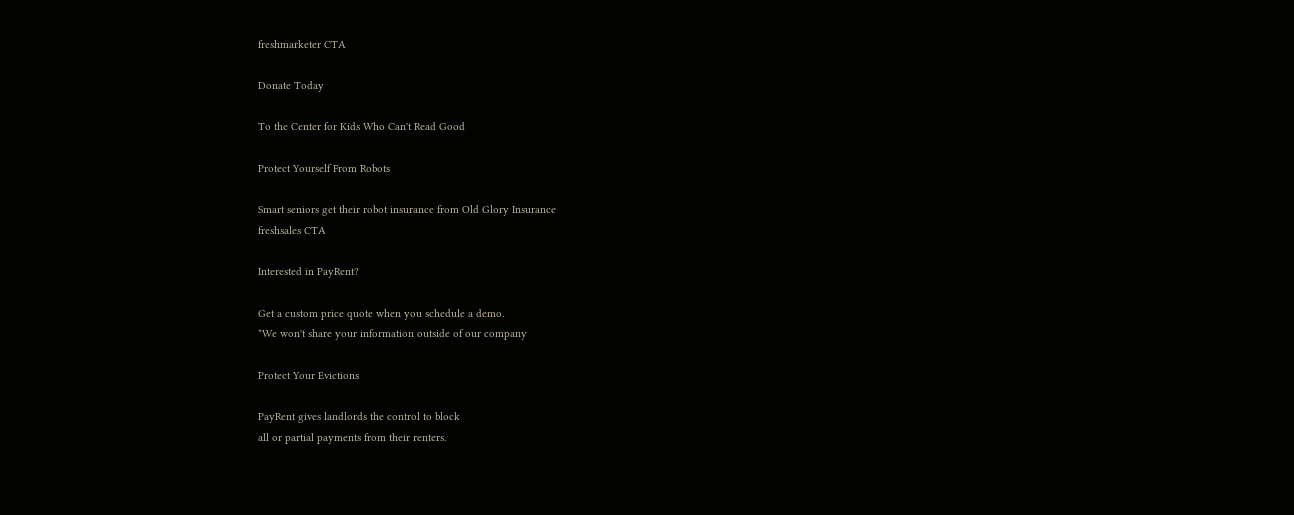freshmarketer CTA

Donate Today

To the Center for Kids Who Can't Read Good

Protect Yourself From Robots

Smart seniors get their robot insurance from Old Glory Insurance
freshsales CTA

Interested in PayRent?

Get a custom price quote when you schedule a demo.
*We won't share your information outside of our company

Protect Your Evictions

PayRent gives landlords the control to block
all or partial payments from their renters.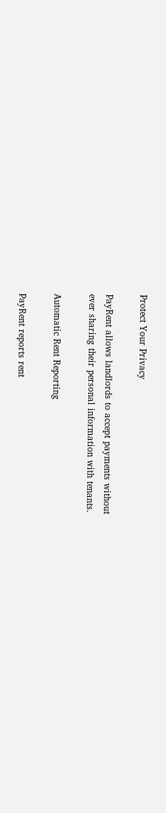Protect Your Privacy

PayRent allows landlords to accept payments without
ever sharing their personal information with tenants.

Automatic Rent Reporting

PayRent reports rent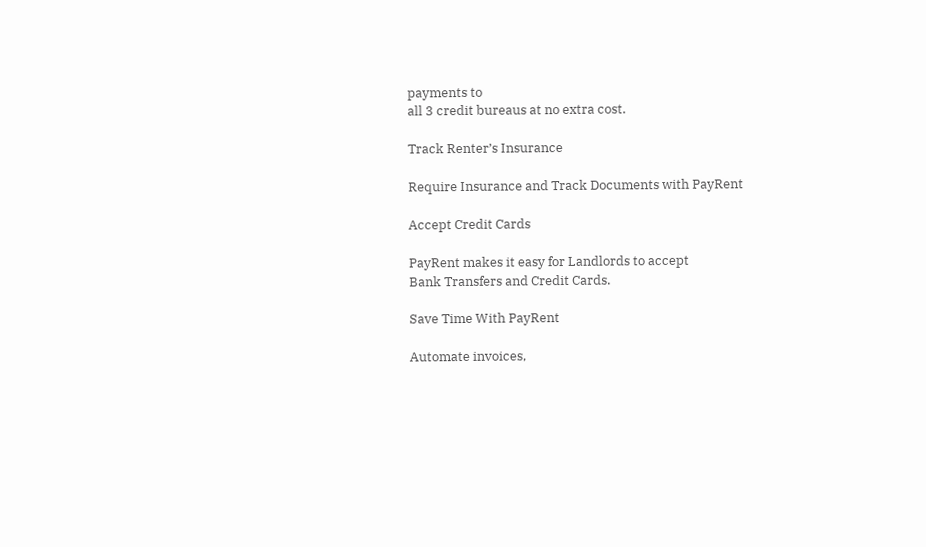payments to
all 3 credit bureaus at no extra cost.

Track Renter’s Insurance

Require Insurance and Track Documents with PayRent

Accept Credit Cards

PayRent makes it easy for Landlords to accept
Bank Transfers and Credit Cards.

Save Time With PayRent

Automate invoices,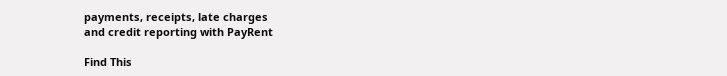payments, receipts, late charges
and credit reporting with PayRent

Find This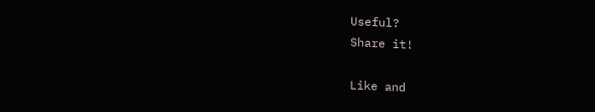Useful?
Share it!

Like and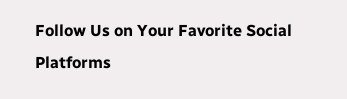Follow Us on Your Favorite Social Platforms